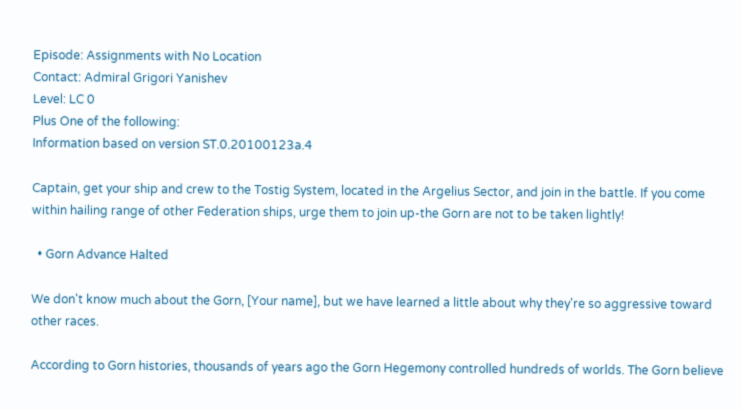Episode: Assignments with No Location
Contact: Admiral Grigori Yanishev
Level: LC 0
Plus One of the following:
Information based on version ST.0.20100123a.4

Captain, get your ship and crew to the Tostig System, located in the Argelius Sector, and join in the battle. If you come within hailing range of other Federation ships, urge them to join up-the Gorn are not to be taken lightly!

  • Gorn Advance Halted

We don't know much about the Gorn, [Your name], but we have learned a little about why they're so aggressive toward other races.

According to Gorn histories, thousands of years ago the Gorn Hegemony controlled hundreds of worlds. The Gorn believe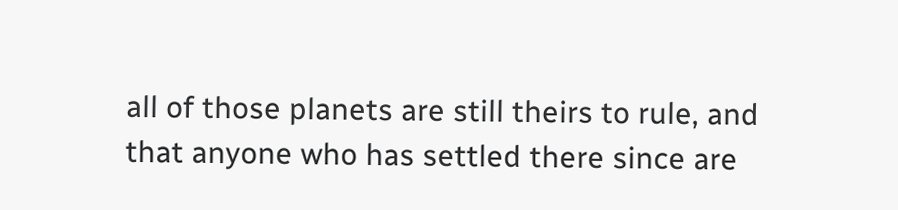all of those planets are still theirs to rule, and that anyone who has settled there since are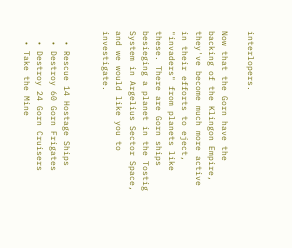interlopers.

Now that the Gorn have the backing of the Klingon Empire, they've become much more active in their efforts to eject, "invaders" from planets like these. There are Gorn ships besieging a planet in the Tostig System in Argelius Sector Space, and we would like you to investigate.


  • Rescue 14 Hostage Ships
  • Destroy 60 Gorn Frigates
  • Destroy 24 Gorn Cruisers
  • Take the Mine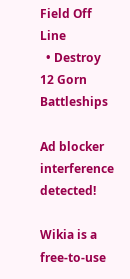Field Off Line
  • Destroy 12 Gorn Battleships

Ad blocker interference detected!

Wikia is a free-to-use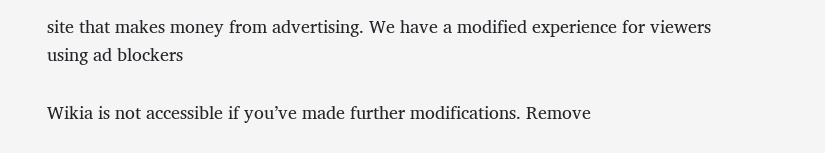site that makes money from advertising. We have a modified experience for viewers using ad blockers

Wikia is not accessible if you’ve made further modifications. Remove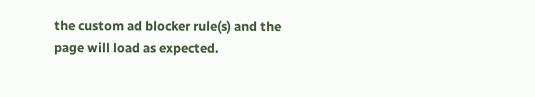the custom ad blocker rule(s) and the page will load as expected.